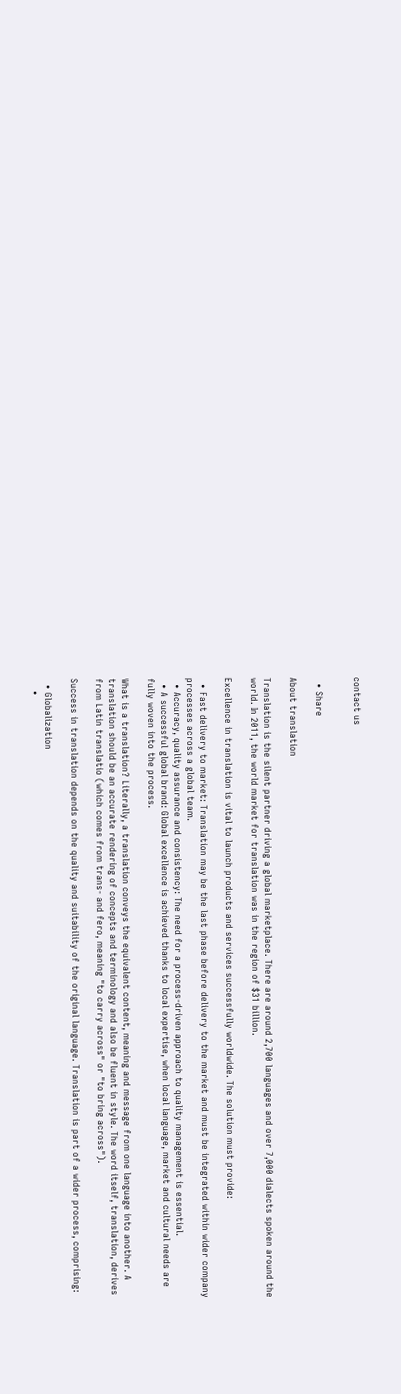contact us


  • Share

About translation

Translation is the silent partner driving a global marketplace. There are around 2,700 languages and over 7,000 dialects spoken around the world. In 2011, the world market for translation was in the region of $31 billion.

Excellence in translation is vital to launch products and services successfully worldwide. The solution must provide:

  • Fast delivery to market: Translation may be the last phase before delivery to the market and must be integrated within wider company processes across a global team.
  • Accuracy, quality assurance and consistency: The need for a process-driven approach to quality management is essential.
  • A successful global brand: Global excellence is achieved thanks to local expertise, when local language, market and cultural needs are fully woven into the process.

What is a translation? Literally, a translation conveys the equivalent content, meaning and message from one language into another. A translation should be an accurate rendering of concepts and terminology and also be fluent in style. The word itself, translation, derives from Latin translatio (which comes from trans- and fero, meaning "to carry across" or "to bring across").

Success in translation depends on the quality and suitability of the original language. Translation is part of a wider process, comprising:

  • Globalization
    •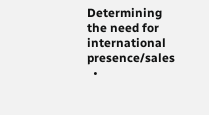Determining the need for international presence/sales
  •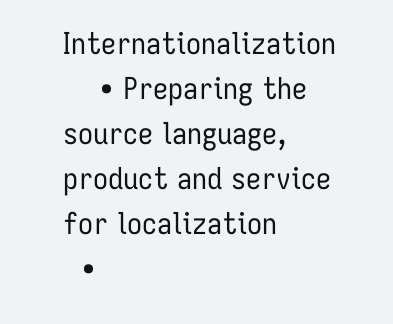Internationalization
    • Preparing the source language, product and service for localization
  •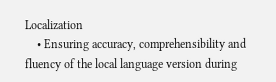Localization
    • Ensuring accuracy, comprehensibility and fluency of the local language version during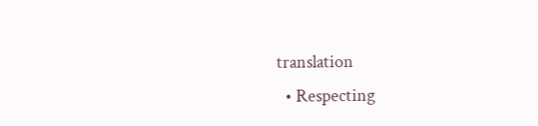translation
  • Respecting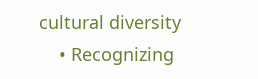cultural diversity
    • Recognizing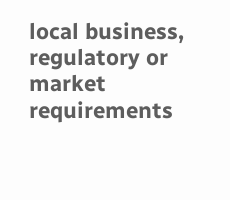local business, regulatory or market requirements